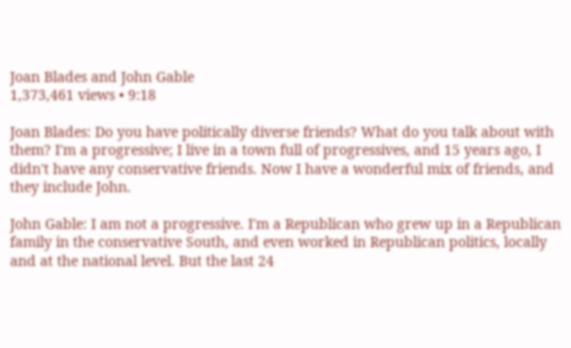Joan Blades and John Gable
1,373,461 views • 9:18

Joan Blades: Do you have politically diverse friends? What do you talk about with them? I'm a progressive; I live in a town full of progressives, and 15 years ago, I didn't have any conservative friends. Now I have a wonderful mix of friends, and they include John.

John Gable: I am not a progressive. I'm a Republican who grew up in a Republican family in the conservative South, and even worked in Republican politics, locally and at the national level. But the last 24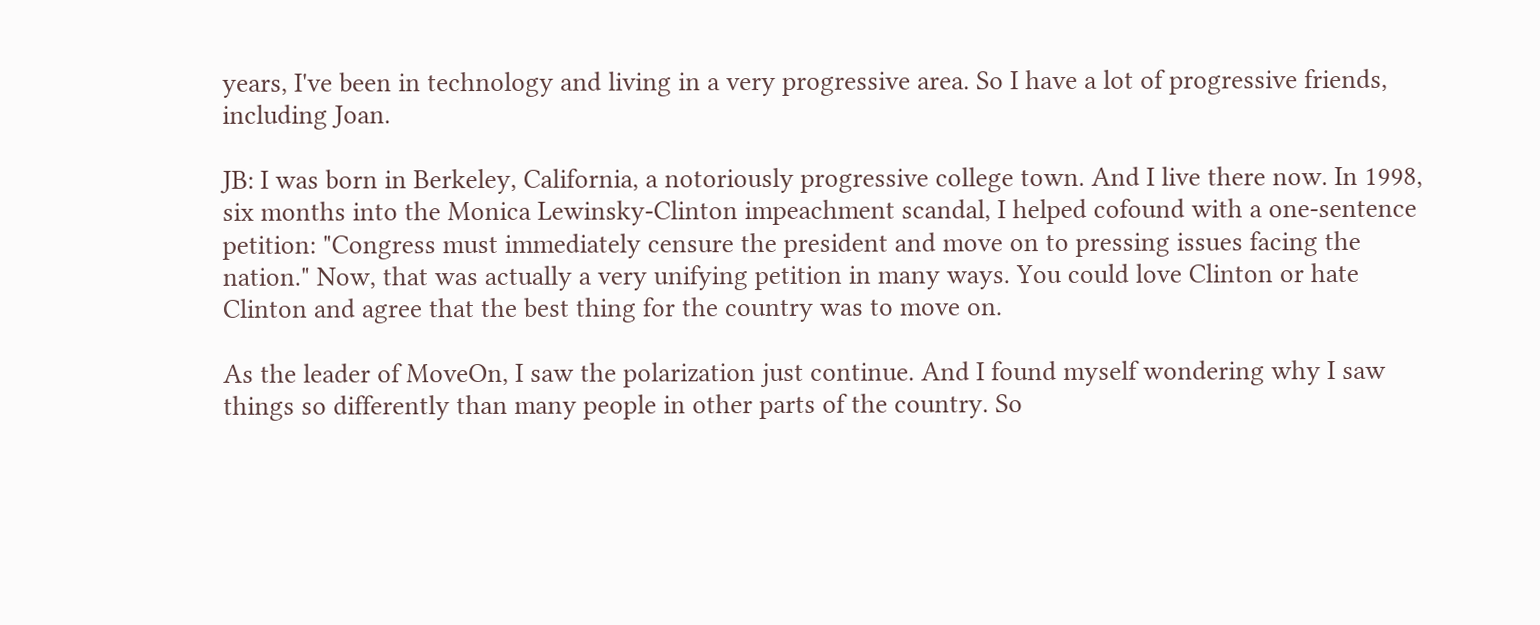years, I've been in technology and living in a very progressive area. So I have a lot of progressive friends, including Joan.

JB: I was born in Berkeley, California, a notoriously progressive college town. And I live there now. In 1998, six months into the Monica Lewinsky-Clinton impeachment scandal, I helped cofound with a one-sentence petition: "Congress must immediately censure the president and move on to pressing issues facing the nation." Now, that was actually a very unifying petition in many ways. You could love Clinton or hate Clinton and agree that the best thing for the country was to move on.

As the leader of MoveOn, I saw the polarization just continue. And I found myself wondering why I saw things so differently than many people in other parts of the country. So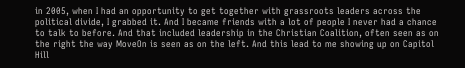in 2005, when I had an opportunity to get together with grassroots leaders across the political divide, I grabbed it. And I became friends with a lot of people I never had a chance to talk to before. And that included leadership in the Christian Coalition, often seen as on the right the way MoveOn is seen as on the left. And this lead to me showing up on Capitol Hill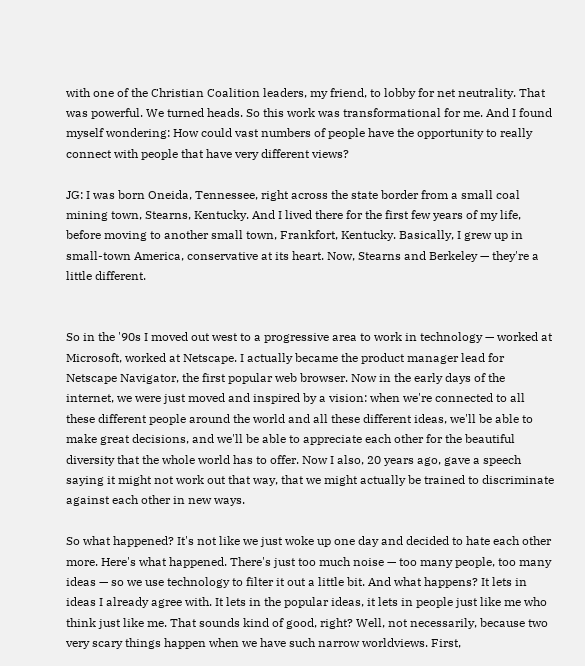with one of the Christian Coalition leaders, my friend, to lobby for net neutrality. That was powerful. We turned heads. So this work was transformational for me. And I found myself wondering: How could vast numbers of people have the opportunity to really connect with people that have very different views?

JG: I was born Oneida, Tennessee, right across the state border from a small coal mining town, Stearns, Kentucky. And I lived there for the first few years of my life, before moving to another small town, Frankfort, Kentucky. Basically, I grew up in small-town America, conservative at its heart. Now, Stearns and Berkeley — they're a little different.


So in the '90s I moved out west to a progressive area to work in technology — worked at Microsoft, worked at Netscape. I actually became the product manager lead for Netscape Navigator, the first popular web browser. Now in the early days of the internet, we were just moved and inspired by a vision: when we're connected to all these different people around the world and all these different ideas, we'll be able to make great decisions, and we'll be able to appreciate each other for the beautiful diversity that the whole world has to offer. Now I also, 20 years ago, gave a speech saying it might not work out that way, that we might actually be trained to discriminate against each other in new ways.

So what happened? It's not like we just woke up one day and decided to hate each other more. Here's what happened. There's just too much noise — too many people, too many ideas — so we use technology to filter it out a little bit. And what happens? It lets in ideas I already agree with. It lets in the popular ideas, it lets in people just like me who think just like me. That sounds kind of good, right? Well, not necessarily, because two very scary things happen when we have such narrow worldviews. First,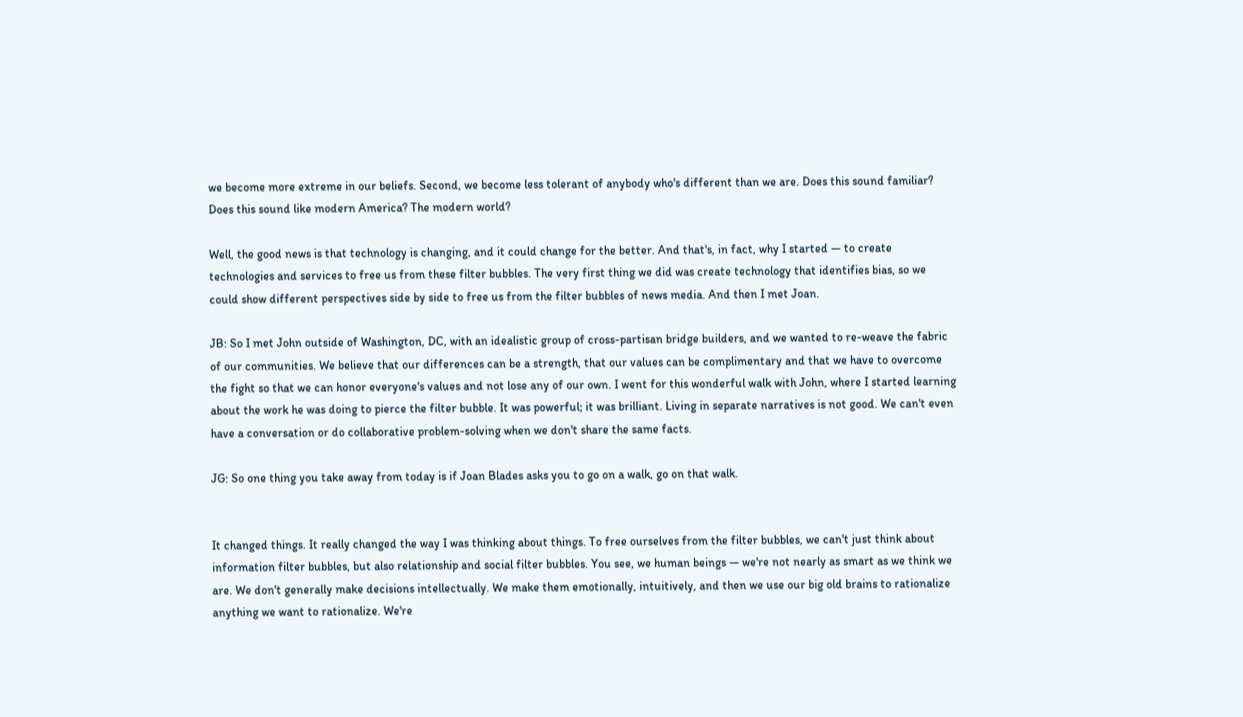we become more extreme in our beliefs. Second, we become less tolerant of anybody who's different than we are. Does this sound familiar? Does this sound like modern America? The modern world?

Well, the good news is that technology is changing, and it could change for the better. And that's, in fact, why I started — to create technologies and services to free us from these filter bubbles. The very first thing we did was create technology that identifies bias, so we could show different perspectives side by side to free us from the filter bubbles of news media. And then I met Joan.

JB: So I met John outside of Washington, DC, with an idealistic group of cross-partisan bridge builders, and we wanted to re-weave the fabric of our communities. We believe that our differences can be a strength, that our values can be complimentary and that we have to overcome the fight so that we can honor everyone's values and not lose any of our own. I went for this wonderful walk with John, where I started learning about the work he was doing to pierce the filter bubble. It was powerful; it was brilliant. Living in separate narratives is not good. We can't even have a conversation or do collaborative problem-solving when we don't share the same facts.

JG: So one thing you take away from today is if Joan Blades asks you to go on a walk, go on that walk.


It changed things. It really changed the way I was thinking about things. To free ourselves from the filter bubbles, we can't just think about information filter bubbles, but also relationship and social filter bubbles. You see, we human beings — we're not nearly as smart as we think we are. We don't generally make decisions intellectually. We make them emotionally, intuitively, and then we use our big old brains to rationalize anything we want to rationalize. We're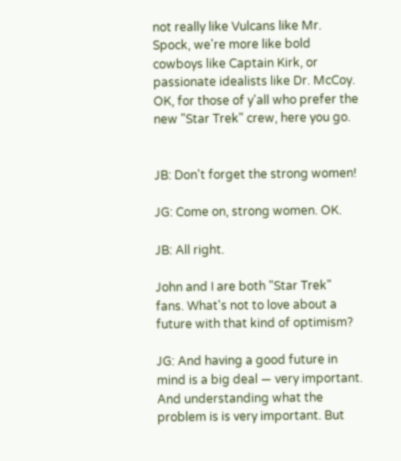not really like Vulcans like Mr. Spock, we're more like bold cowboys like Captain Kirk, or passionate idealists like Dr. McCoy. OK, for those of y'all who prefer the new "Star Trek" crew, here you go.


JB: Don't forget the strong women!

JG: Come on, strong women. OK.

JB: All right.

John and I are both "Star Trek" fans. What's not to love about a future with that kind of optimism?

JG: And having a good future in mind is a big deal — very important. And understanding what the problem is is very important. But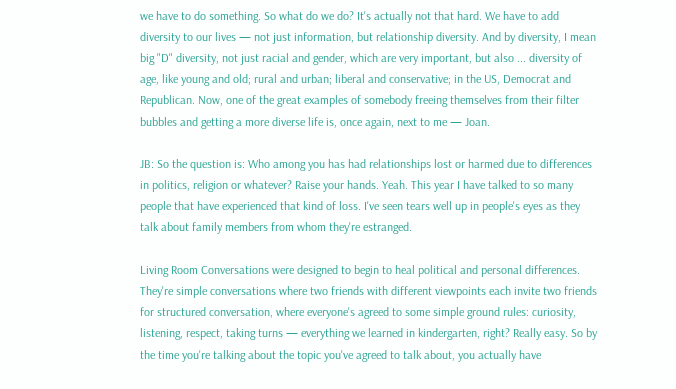we have to do something. So what do we do? It's actually not that hard. We have to add diversity to our lives — not just information, but relationship diversity. And by diversity, I mean big "D" diversity, not just racial and gender, which are very important, but also ... diversity of age, like young and old; rural and urban; liberal and conservative; in the US, Democrat and Republican. Now, one of the great examples of somebody freeing themselves from their filter bubbles and getting a more diverse life is, once again, next to me — Joan.

JB: So the question is: Who among you has had relationships lost or harmed due to differences in politics, religion or whatever? Raise your hands. Yeah. This year I have talked to so many people that have experienced that kind of loss. I've seen tears well up in people's eyes as they talk about family members from whom they're estranged.

Living Room Conversations were designed to begin to heal political and personal differences. They're simple conversations where two friends with different viewpoints each invite two friends for structured conversation, where everyone's agreed to some simple ground rules: curiosity, listening, respect, taking turns — everything we learned in kindergarten, right? Really easy. So by the time you're talking about the topic you've agreed to talk about, you actually have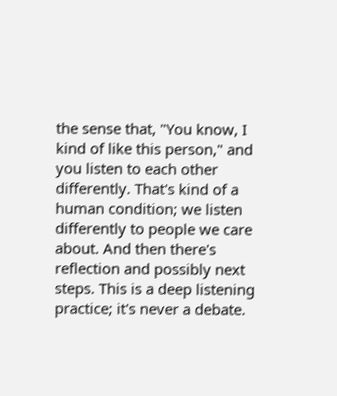the sense that, "You know, I kind of like this person," and you listen to each other differently. That's kind of a human condition; we listen differently to people we care about. And then there's reflection and possibly next steps. This is a deep listening practice; it's never a debate.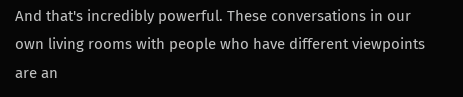And that's incredibly powerful. These conversations in our own living rooms with people who have different viewpoints are an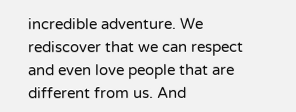incredible adventure. We rediscover that we can respect and even love people that are different from us. And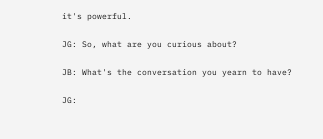it's powerful.

JG: So, what are you curious about?

JB: What's the conversation you yearn to have?

JG: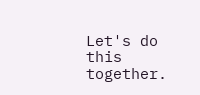Let's do this together.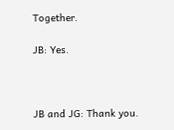Together.

JB: Yes.



JB and JG: Thank you.